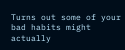Turns out some of your bad habits might actually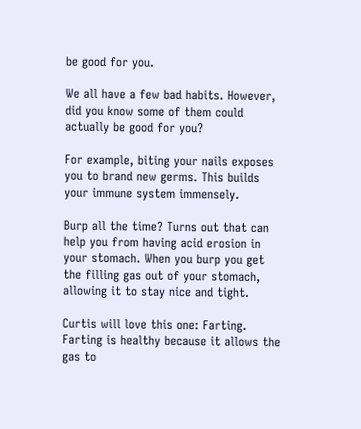be good for you.

We all have a few bad habits. However, did you know some of them could actually be good for you?

For example, biting your nails exposes you to brand new germs. This builds your immune system immensely.

Burp all the time? Turns out that can help you from having acid erosion in your stomach. When you burp you get the filling gas out of your stomach, allowing it to stay nice and tight.

Curtis will love this one: Farting. Farting is healthy because it allows the gas to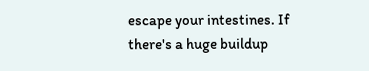escape your intestines. If there's a huge buildup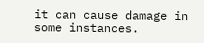it can cause damage in some instances.